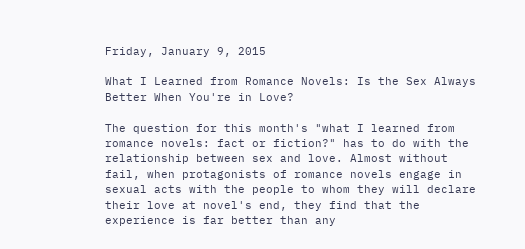Friday, January 9, 2015

What I Learned from Romance Novels: Is the Sex Always Better When You're in Love?

The question for this month's "what I learned from romance novels: fact or fiction?" has to do with the relationship between sex and love. Almost without fail, when protagonists of romance novels engage in sexual acts with the people to whom they will declare their love at novel's end, they find that the experience is far better than any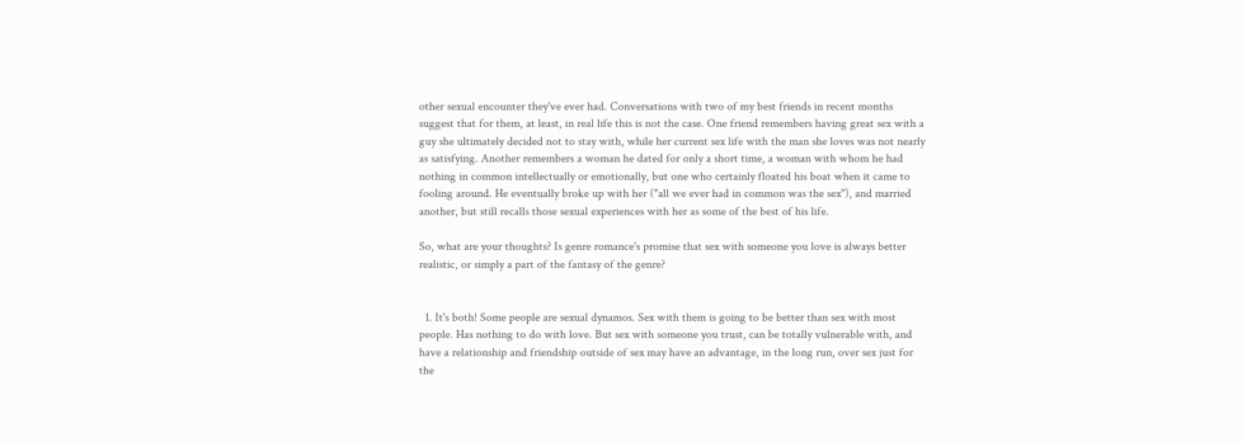other sexual encounter they've ever had. Conversations with two of my best friends in recent months suggest that for them, at least, in real life this is not the case. One friend remembers having great sex with a guy she ultimately decided not to stay with, while her current sex life with the man she loves was not nearly as satisfying. Another remembers a woman he dated for only a short time, a woman with whom he had nothing in common intellectually or emotionally, but one who certainly floated his boat when it came to fooling around. He eventually broke up with her ("all we ever had in common was the sex"), and married another, but still recalls those sexual experiences with her as some of the best of his life.

So, what are your thoughts? Is genre romance's promise that sex with someone you love is always better realistic, or simply a part of the fantasy of the genre?


  1. It's both! Some people are sexual dynamos. Sex with them is going to be better than sex with most people. Has nothing to do with love. But sex with someone you trust, can be totally vulnerable with, and have a relationship and friendship outside of sex may have an advantage, in the long run, over sex just for the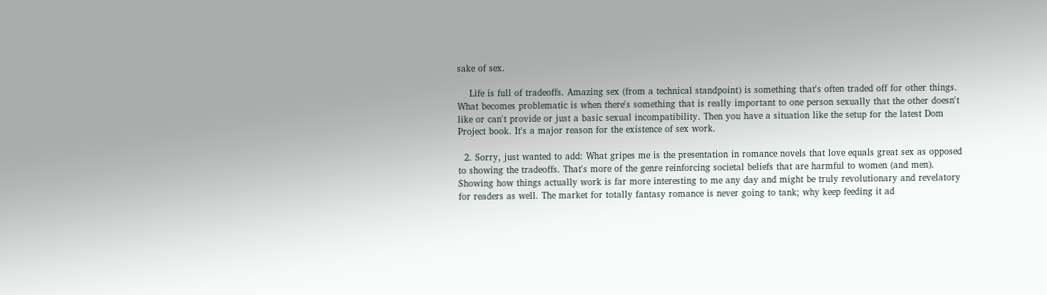sake of sex.

    Life is full of tradeoffs. Amazing sex (from a technical standpoint) is something that's often traded off for other things. What becomes problematic is when there's something that is really important to one person sexually that the other doesn't like or can't provide or just a basic sexual incompatibility. Then you have a situation like the setup for the latest Dom Project book. It's a major reason for the existence of sex work.

  2. Sorry, just wanted to add: What gripes me is the presentation in romance novels that love equals great sex as opposed to showing the tradeoffs. That's more of the genre reinforcing societal beliefs that are harmful to women (and men). Showing how things actually work is far more interesting to me any day and might be truly revolutionary and revelatory for readers as well. The market for totally fantasy romance is never going to tank; why keep feeding it ad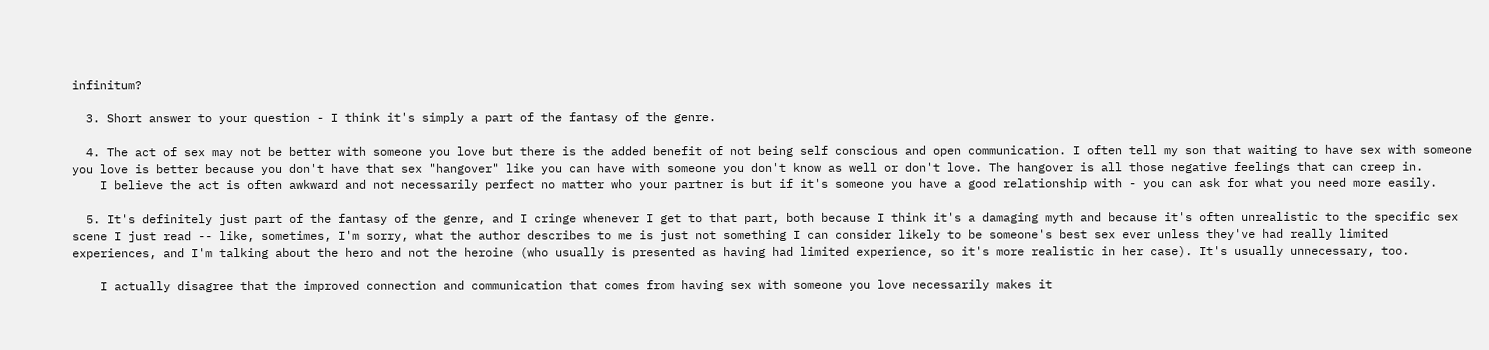infinitum?

  3. Short answer to your question - I think it's simply a part of the fantasy of the genre.

  4. The act of sex may not be better with someone you love but there is the added benefit of not being self conscious and open communication. I often tell my son that waiting to have sex with someone you love is better because you don't have that sex "hangover" like you can have with someone you don't know as well or don't love. The hangover is all those negative feelings that can creep in.
    I believe the act is often awkward and not necessarily perfect no matter who your partner is but if it's someone you have a good relationship with - you can ask for what you need more easily.

  5. It's definitely just part of the fantasy of the genre, and I cringe whenever I get to that part, both because I think it's a damaging myth and because it's often unrealistic to the specific sex scene I just read -- like, sometimes, I'm sorry, what the author describes to me is just not something I can consider likely to be someone's best sex ever unless they've had really limited experiences, and I'm talking about the hero and not the heroine (who usually is presented as having had limited experience, so it's more realistic in her case). It's usually unnecessary, too.

    I actually disagree that the improved connection and communication that comes from having sex with someone you love necessarily makes it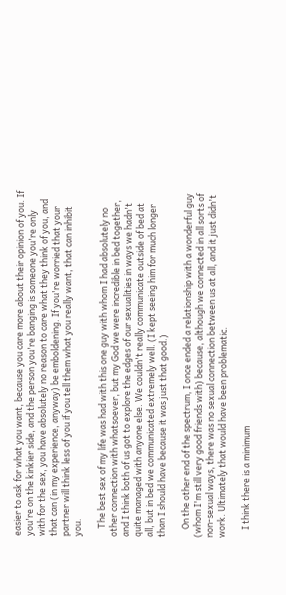easier to ask for what you want, because you care more about their opinion of you. If you're on the kinkier side, and the person you're banging is someone you're only with for the sex, you have absolutely no reason to care what they think of you, and that can (in my experience, anyway) be emboldening. If you're worried that your partner will think less of you if you tell them what you really want, that can inhibit you.

    The best sex of my life was had with this one guy with whom I had absolutely no other connection with whatsoever, but my God we were incredible in bed together, and I think both of us got to explore the edges of our sexualities in ways we hadn't quite managed with anyone else. We couldn't really communicate outside of bed at all, but in bed we communicated extremely well. (I kept seeing him for much longer than I should have because it was just that good.)

    On the other end of the spectrum, I once ended a relationship with a wonderful guy (whom I'm still very good friends with) because, although we connected in all sorts of non-sexual ways, there was no sexual connection between us at all, and it just didn't work. Ultimately that would have been problematic.

    I think there is a minimum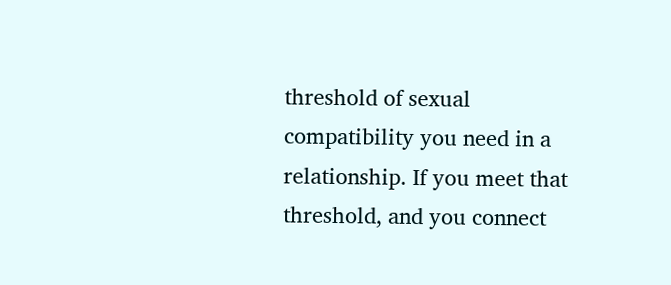threshold of sexual compatibility you need in a relationship. If you meet that threshold, and you connect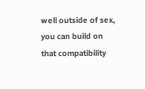well outside of sex, you can build on that compatibility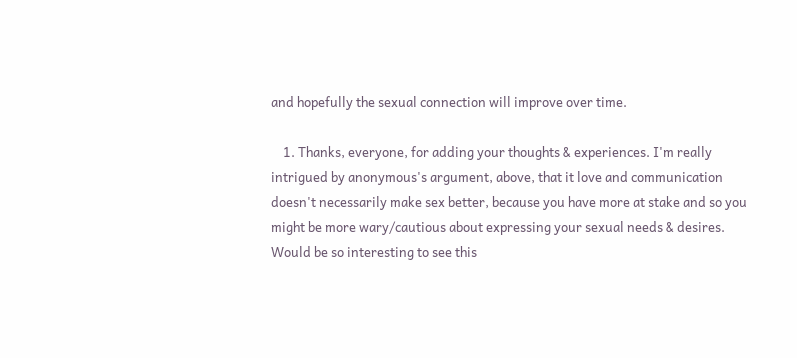and hopefully the sexual connection will improve over time.

    1. Thanks, everyone, for adding your thoughts & experiences. I'm really intrigued by anonymous's argument, above, that it love and communication doesn't necessarily make sex better, because you have more at stake and so you might be more wary/cautious about expressing your sexual needs & desires. Would be so interesting to see this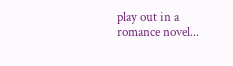play out in a romance novel...